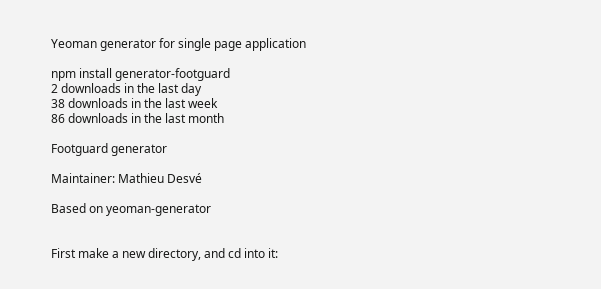Yeoman generator for single page application

npm install generator-footguard
2 downloads in the last day
38 downloads in the last week
86 downloads in the last month

Footguard generator

Maintainer: Mathieu Desvé

Based on yeoman-generator


First make a new directory, and cd into it: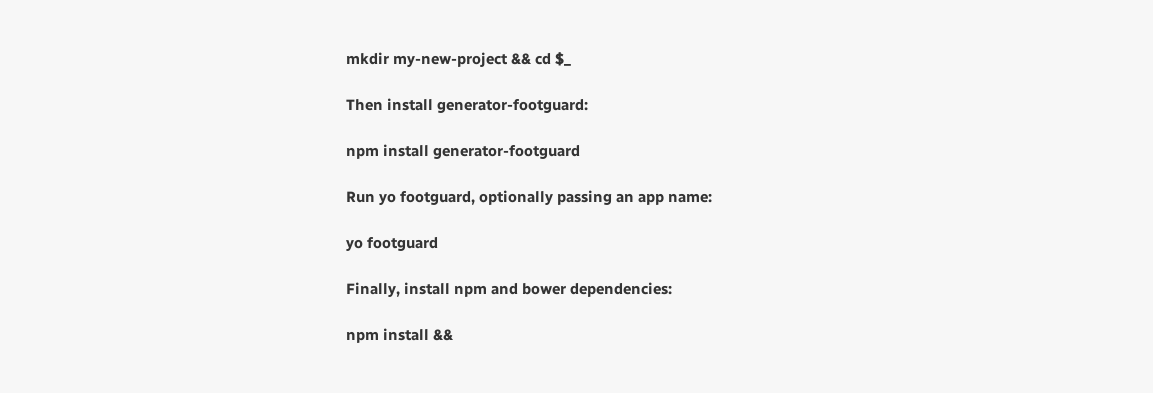mkdir my-new-project && cd $_

Then install generator-footguard:

npm install generator-footguard

Run yo footguard, optionally passing an app name:

yo footguard

Finally, install npm and bower dependencies:

npm install &&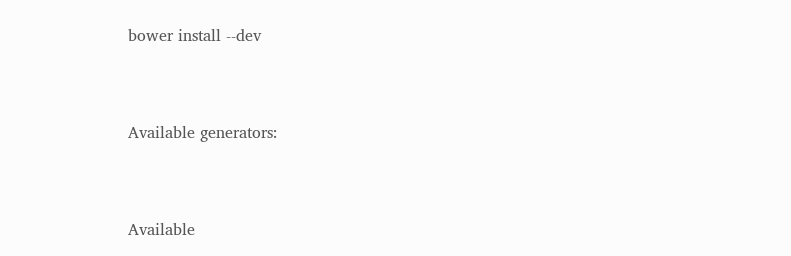bower install --dev


Available generators:


Available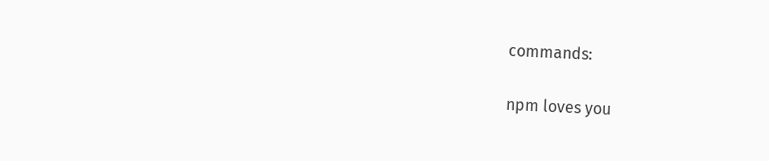commands:

npm loves you